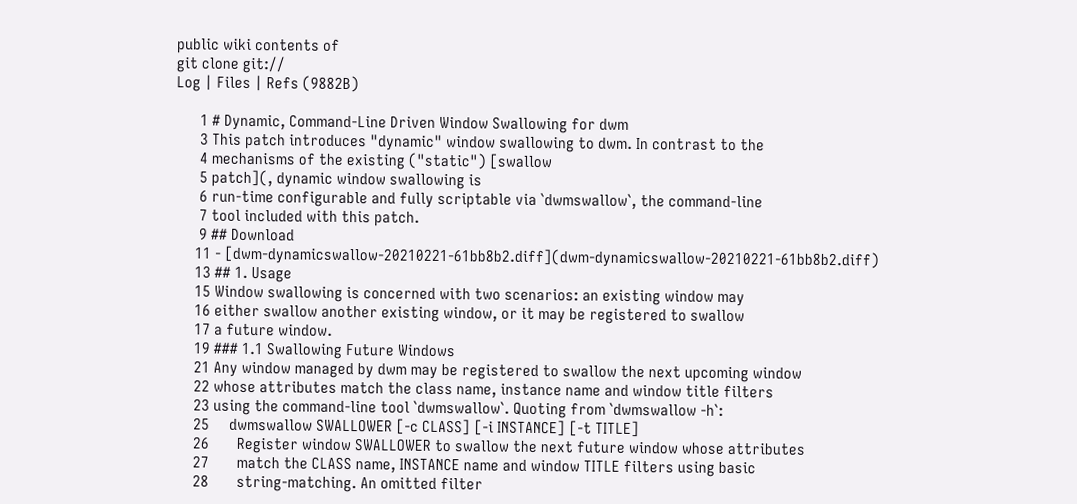public wiki contents of
git clone git://
Log | Files | Refs (9882B)

      1 # Dynamic, Command-Line Driven Window Swallowing for dwm
      3 This patch introduces "dynamic" window swallowing to dwm. In contrast to the
      4 mechanisms of the existing ("static") [swallow
      5 patch](, dynamic window swallowing is
      6 run-time configurable and fully scriptable via `dwmswallow`, the command-line
      7 tool included with this patch.
      9 ## Download
     11 - [dwm-dynamicswallow-20210221-61bb8b2.diff](dwm-dynamicswallow-20210221-61bb8b2.diff)
     13 ## 1. Usage
     15 Window swallowing is concerned with two scenarios: an existing window may
     16 either swallow another existing window, or it may be registered to swallow
     17 a future window.
     19 ### 1.1 Swallowing Future Windows
     21 Any window managed by dwm may be registered to swallow the next upcoming window
     22 whose attributes match the class name, instance name and window title filters
     23 using the command-line tool `dwmswallow`. Quoting from `dwmswallow -h`:
     25     dwmswallow SWALLOWER [-c CLASS] [-i INSTANCE] [-t TITLE]
     26       Register window SWALLOWER to swallow the next future window whose attributes
     27       match the CLASS name, INSTANCE name and window TITLE filters using basic
     28       string-matching. An omitted filter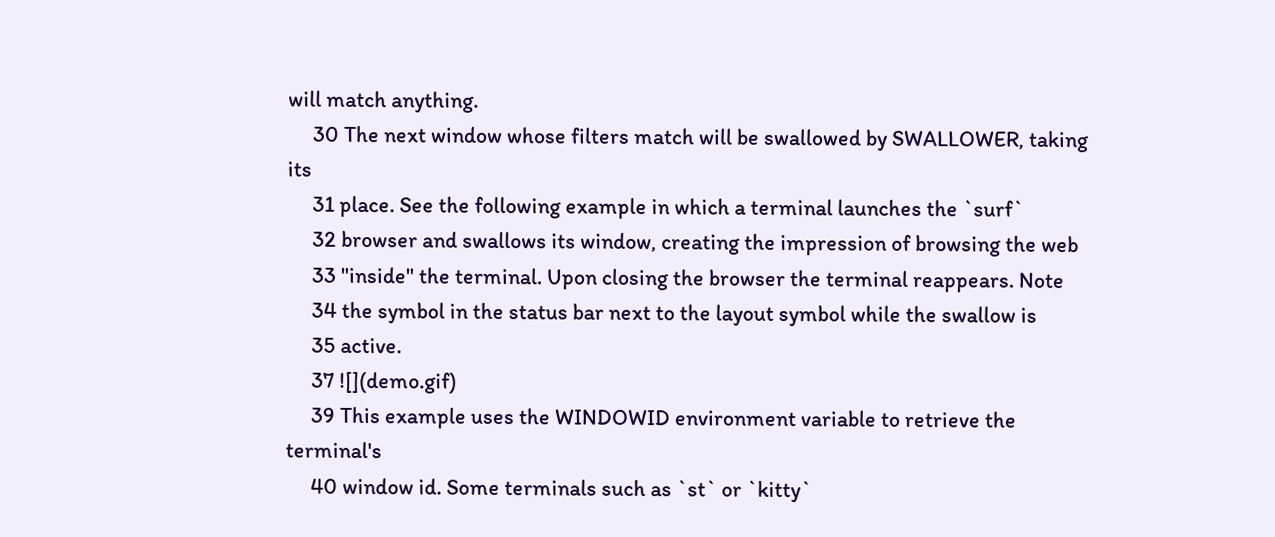will match anything.
     30 The next window whose filters match will be swallowed by SWALLOWER, taking its
     31 place. See the following example in which a terminal launches the `surf`
     32 browser and swallows its window, creating the impression of browsing the web
     33 "inside" the terminal. Upon closing the browser the terminal reappears. Note
     34 the symbol in the status bar next to the layout symbol while the swallow is
     35 active.
     37 ![](demo.gif)
     39 This example uses the WINDOWID environment variable to retrieve the terminal's
     40 window id. Some terminals such as `st` or `kitty`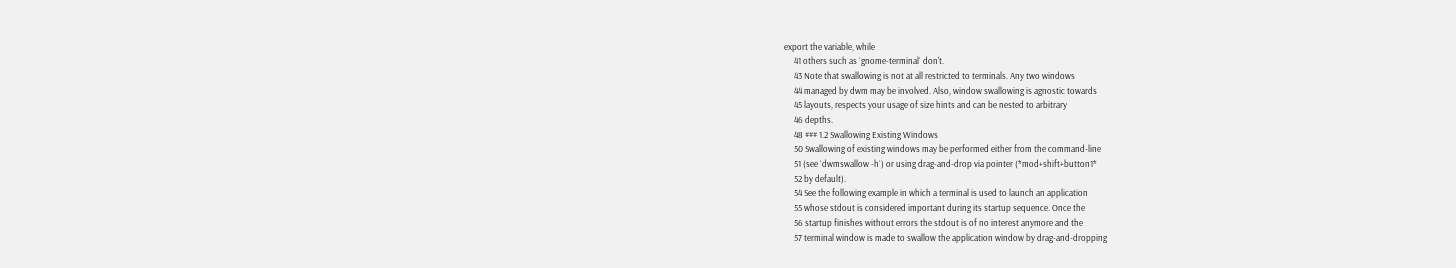export the variable, while
     41 others such as `gnome-terminal` don't.
     43 Note that swallowing is not at all restricted to terminals. Any two windows
     44 managed by dwm may be involved. Also, window swallowing is agnostic towards
     45 layouts, respects your usage of size hints and can be nested to arbitrary
     46 depths.
     48 ### 1.2 Swallowing Existing Windows
     50 Swallowing of existing windows may be performed either from the command-line
     51 (see `dwmswallow -h`) or using drag-and-drop via pointer (*mod+shift+button1*
     52 by default).
     54 See the following example in which a terminal is used to launch an application
     55 whose stdout is considered important during its startup sequence. Once the
     56 startup finishes without errors the stdout is of no interest anymore and the
     57 terminal window is made to swallow the application window by drag-and-dropping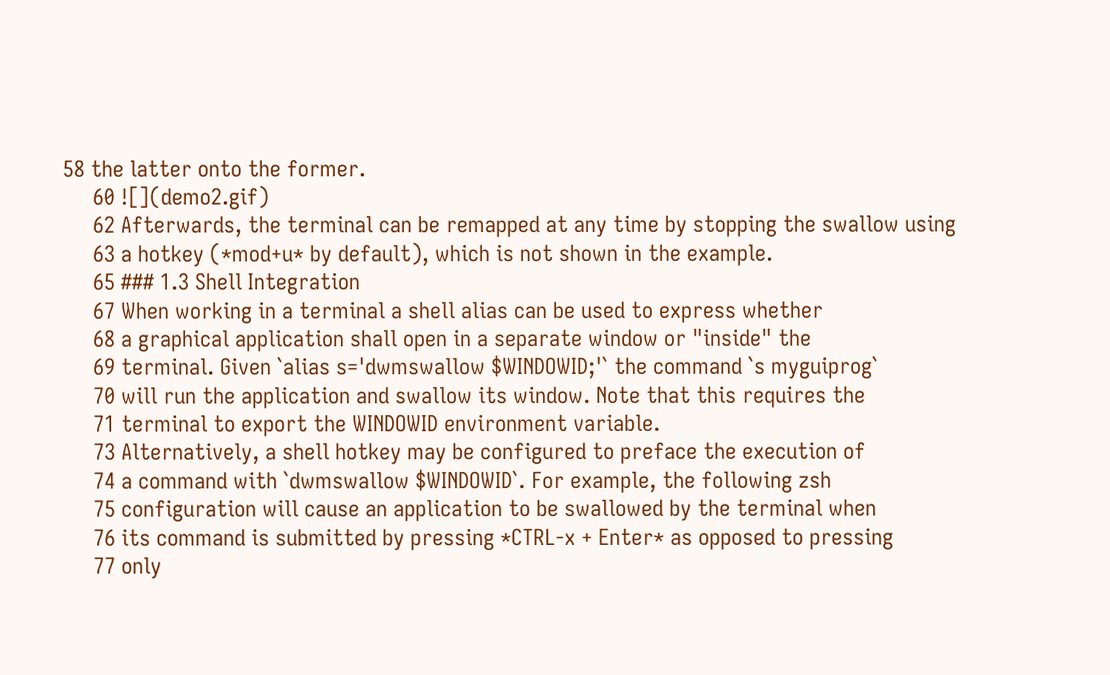58 the latter onto the former.
     60 ![](demo2.gif)
     62 Afterwards, the terminal can be remapped at any time by stopping the swallow using
     63 a hotkey (*mod+u* by default), which is not shown in the example.
     65 ### 1.3 Shell Integration
     67 When working in a terminal a shell alias can be used to express whether
     68 a graphical application shall open in a separate window or "inside" the
     69 terminal. Given `alias s='dwmswallow $WINDOWID;'` the command `s myguiprog`
     70 will run the application and swallow its window. Note that this requires the
     71 terminal to export the WINDOWID environment variable.
     73 Alternatively, a shell hotkey may be configured to preface the execution of
     74 a command with `dwmswallow $WINDOWID`. For example, the following zsh
     75 configuration will cause an application to be swallowed by the terminal when
     76 its command is submitted by pressing *CTRL-x + Enter* as opposed to pressing
     77 only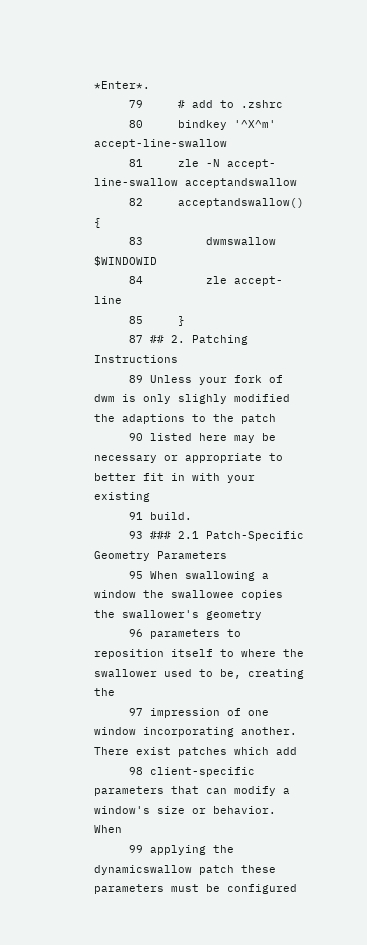*Enter*.
     79     # add to .zshrc
     80     bindkey '^X^m' accept-line-swallow
     81     zle -N accept-line-swallow acceptandswallow
     82     acceptandswallow() {
     83         dwmswallow $WINDOWID
     84         zle accept-line
     85     }
     87 ## 2. Patching Instructions
     89 Unless your fork of dwm is only slighly modified the adaptions to the patch
     90 listed here may be necessary or appropriate to better fit in with your existing
     91 build.
     93 ### 2.1 Patch-Specific Geometry Parameters
     95 When swallowing a window the swallowee copies the swallower's geometry
     96 parameters to reposition itself to where the swallower used to be, creating the
     97 impression of one window incorporating another. There exist patches which add
     98 client-specific parameters that can modify a window's size or behavior. When
     99 applying the dynamicswallow patch these parameters must be configured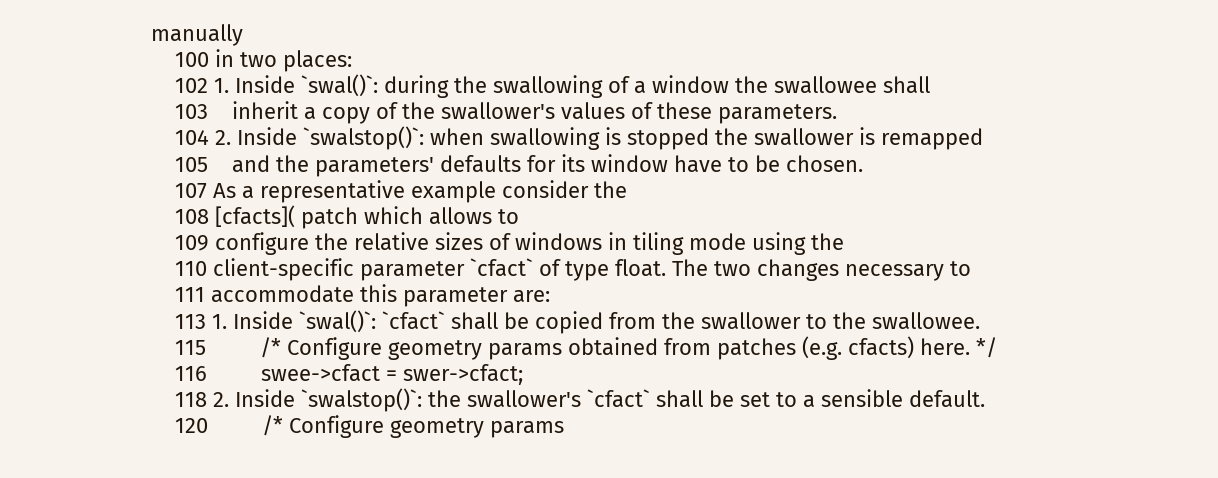manually
    100 in two places:
    102 1. Inside `swal()`: during the swallowing of a window the swallowee shall
    103    inherit a copy of the swallower's values of these parameters.
    104 2. Inside `swalstop()`: when swallowing is stopped the swallower is remapped
    105    and the parameters' defaults for its window have to be chosen.
    107 As a representative example consider the
    108 [cfacts]( patch which allows to
    109 configure the relative sizes of windows in tiling mode using the
    110 client-specific parameter `cfact` of type float. The two changes necessary to
    111 accommodate this parameter are:
    113 1. Inside `swal()`: `cfact` shall be copied from the swallower to the swallowee.
    115         /* Configure geometry params obtained from patches (e.g. cfacts) here. */
    116         swee->cfact = swer->cfact;
    118 2. Inside `swalstop()`: the swallower's `cfact` shall be set to a sensible default.
    120         /* Configure geometry params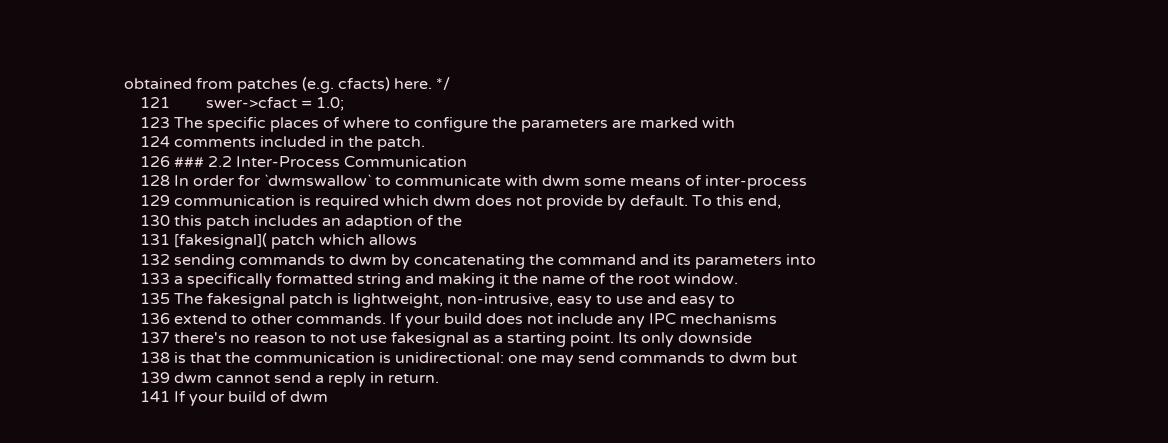obtained from patches (e.g. cfacts) here. */
    121         swer->cfact = 1.0;
    123 The specific places of where to configure the parameters are marked with
    124 comments included in the patch.
    126 ### 2.2 Inter-Process Communication
    128 In order for `dwmswallow` to communicate with dwm some means of inter-process
    129 communication is required which dwm does not provide by default. To this end,
    130 this patch includes an adaption of the
    131 [fakesignal]( patch which allows
    132 sending commands to dwm by concatenating the command and its parameters into
    133 a specifically formatted string and making it the name of the root window.
    135 The fakesignal patch is lightweight, non-intrusive, easy to use and easy to
    136 extend to other commands. If your build does not include any IPC mechanisms
    137 there's no reason to not use fakesignal as a starting point. Its only downside
    138 is that the communication is unidirectional: one may send commands to dwm but
    139 dwm cannot send a reply in return.
    141 If your build of dwm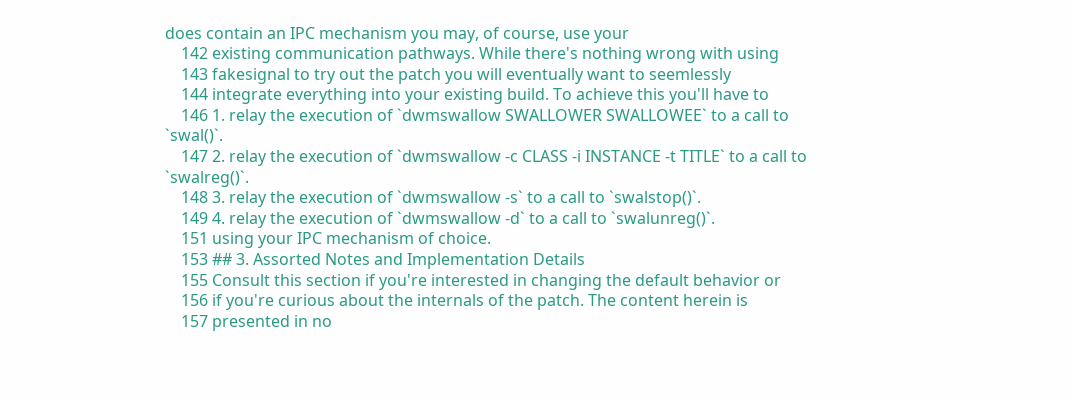does contain an IPC mechanism you may, of course, use your
    142 existing communication pathways. While there's nothing wrong with using
    143 fakesignal to try out the patch you will eventually want to seemlessly
    144 integrate everything into your existing build. To achieve this you'll have to
    146 1. relay the execution of `dwmswallow SWALLOWER SWALLOWEE` to a call to `swal()`.
    147 2. relay the execution of `dwmswallow -c CLASS -i INSTANCE -t TITLE` to a call to `swalreg()`.
    148 3. relay the execution of `dwmswallow -s` to a call to `swalstop()`.
    149 4. relay the execution of `dwmswallow -d` to a call to `swalunreg()`.
    151 using your IPC mechanism of choice.
    153 ## 3. Assorted Notes and Implementation Details
    155 Consult this section if you're interested in changing the default behavior or
    156 if you're curious about the internals of the patch. The content herein is
    157 presented in no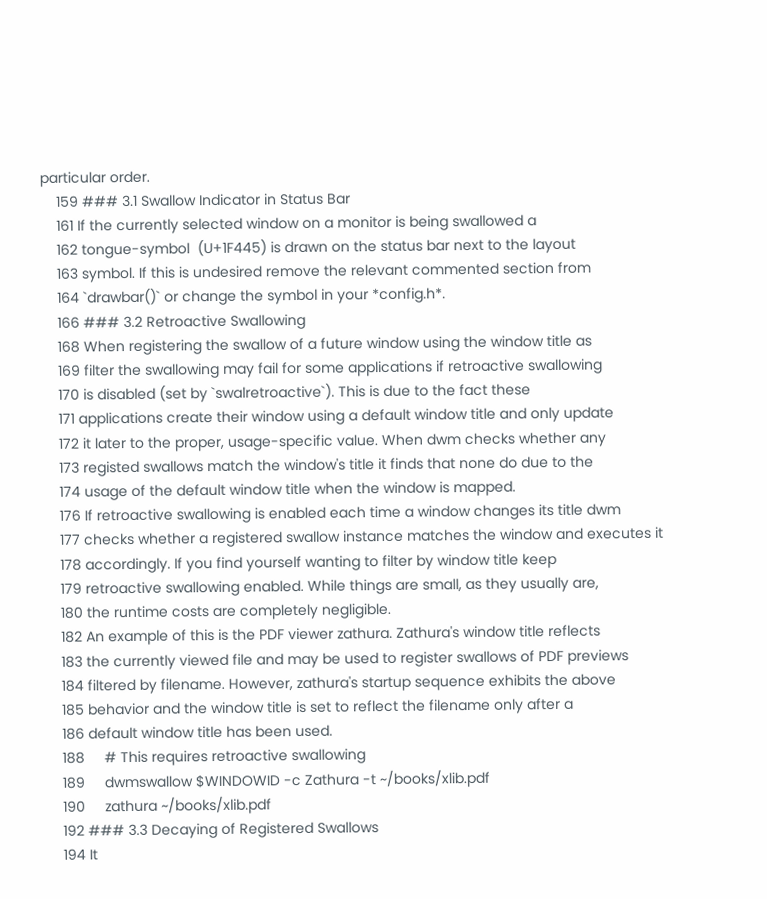particular order.
    159 ### 3.1 Swallow Indicator in Status Bar
    161 If the currently selected window on a monitor is being swallowed a
    162 tongue-symbol  (U+1F445) is drawn on the status bar next to the layout
    163 symbol. If this is undesired remove the relevant commented section from
    164 `drawbar()` or change the symbol in your *config.h*.
    166 ### 3.2 Retroactive Swallowing
    168 When registering the swallow of a future window using the window title as
    169 filter the swallowing may fail for some applications if retroactive swallowing
    170 is disabled (set by `swalretroactive`). This is due to the fact these
    171 applications create their window using a default window title and only update
    172 it later to the proper, usage-specific value. When dwm checks whether any
    173 registed swallows match the window's title it finds that none do due to the
    174 usage of the default window title when the window is mapped.
    176 If retroactive swallowing is enabled each time a window changes its title dwm
    177 checks whether a registered swallow instance matches the window and executes it
    178 accordingly. If you find yourself wanting to filter by window title keep
    179 retroactive swallowing enabled. While things are small, as they usually are,
    180 the runtime costs are completely negligible.
    182 An example of this is the PDF viewer zathura. Zathura's window title reflects
    183 the currently viewed file and may be used to register swallows of PDF previews
    184 filtered by filename. However, zathura's startup sequence exhibits the above
    185 behavior and the window title is set to reflect the filename only after a
    186 default window title has been used.
    188     # This requires retroactive swallowing
    189     dwmswallow $WINDOWID -c Zathura -t ~/books/xlib.pdf
    190     zathura ~/books/xlib.pdf
    192 ### 3.3 Decaying of Registered Swallows
    194 It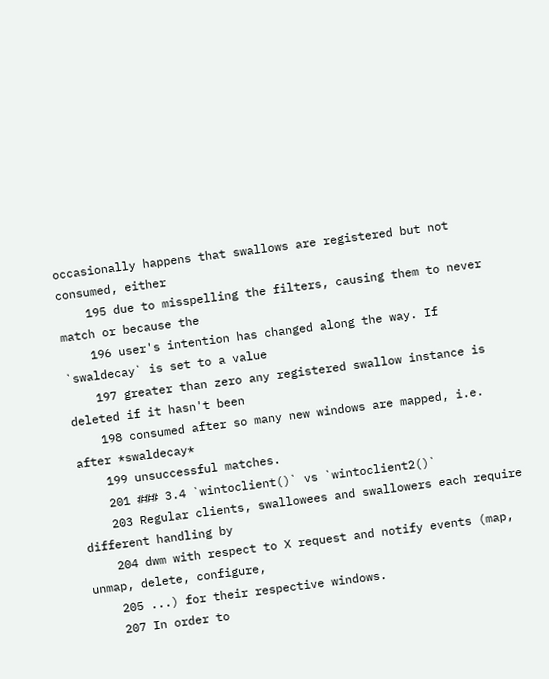occasionally happens that swallows are registered but not consumed, either
    195 due to misspelling the filters, causing them to never match or because the
    196 user's intention has changed along the way. If `swaldecay` is set to a value
    197 greater than zero any registered swallow instance is deleted if it hasn't been
    198 consumed after so many new windows are mapped, i.e. after *swaldecay*
    199 unsuccessful matches.
    201 ### 3.4 `wintoclient()` vs `wintoclient2()`
    203 Regular clients, swallowees and swallowers each require different handling by
    204 dwm with respect to X request and notify events (map, unmap, delete, configure,
    205 ...) for their respective windows.
    207 In order to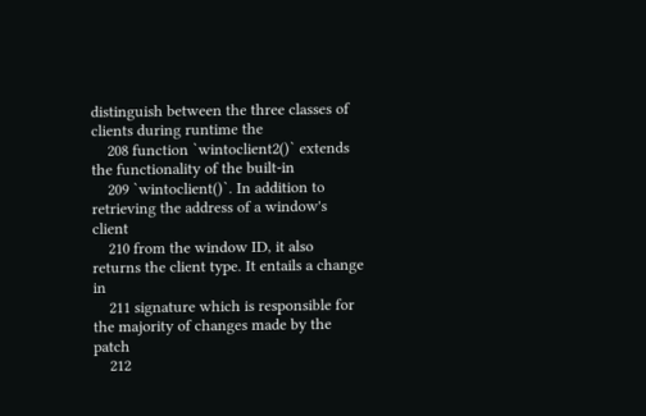distinguish between the three classes of clients during runtime the
    208 function `wintoclient2()` extends the functionality of the built-in
    209 `wintoclient()`. In addition to retrieving the address of a window's client
    210 from the window ID, it also returns the client type. It entails a change in
    211 signature which is responsible for the majority of changes made by the patch
    212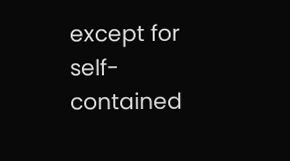except for self-contained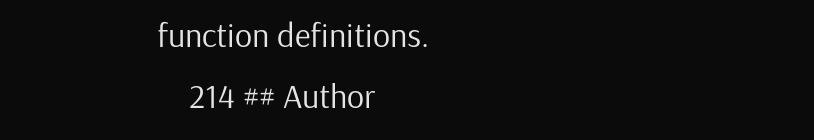function definitions.
    214 ## Author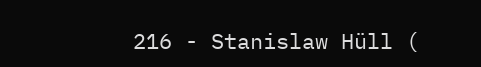216 - Stanislaw Hüll (